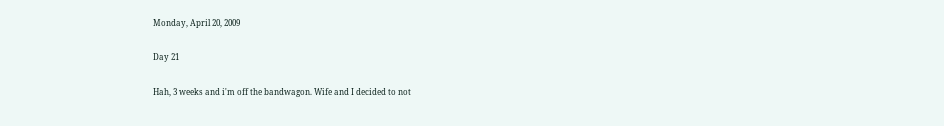Monday, April 20, 2009

Day 21

Hah, 3 weeks and i'm off the bandwagon. Wife and I decided to not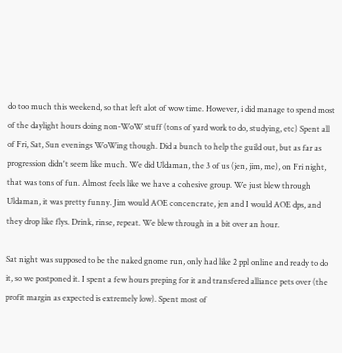do too much this weekend, so that left alot of wow time. However, i did manage to spend most of the daylight hours doing non-WoW stuff (tons of yard work to do, studying, etc) Spent all of Fri, Sat, Sun evenings WoWing though. Did a bunch to help the guild out, but as far as progression didn't seem like much. We did Uldaman, the 3 of us (jen, jim, me), on Fri night, that was tons of fun. Almost feels like we have a cohesive group. We just blew through Uldaman, it was pretty funny. Jim would AOE concencrate, jen and I would AOE dps, and they drop like flys. Drink, rinse, repeat. We blew through in a bit over an hour.

Sat night was supposed to be the naked gnome run, only had like 2 ppl online and ready to do it, so we postponed it. I spent a few hours preping for it and transfered alliance pets over (the profit margin as expected is extremely low). Spent most of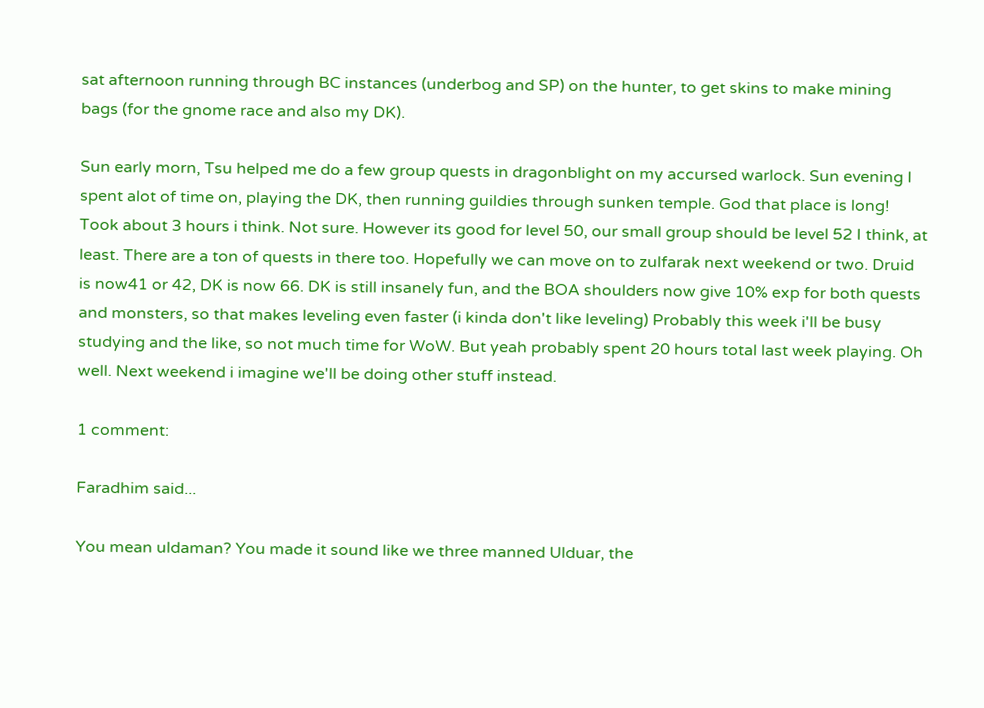sat afternoon running through BC instances (underbog and SP) on the hunter, to get skins to make mining bags (for the gnome race and also my DK).

Sun early morn, Tsu helped me do a few group quests in dragonblight on my accursed warlock. Sun evening I spent alot of time on, playing the DK, then running guildies through sunken temple. God that place is long! Took about 3 hours i think. Not sure. However its good for level 50, our small group should be level 52 I think, at least. There are a ton of quests in there too. Hopefully we can move on to zulfarak next weekend or two. Druid is now41 or 42, DK is now 66. DK is still insanely fun, and the BOA shoulders now give 10% exp for both quests and monsters, so that makes leveling even faster (i kinda don't like leveling) Probably this week i'll be busy studying and the like, so not much time for WoW. But yeah probably spent 20 hours total last week playing. Oh well. Next weekend i imagine we'll be doing other stuff instead.

1 comment:

Faradhim said...

You mean uldaman? You made it sound like we three manned Ulduar, the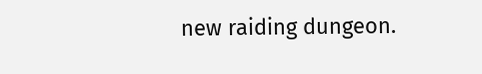new raiding dungeon.